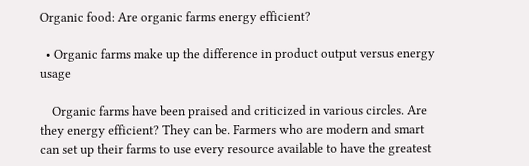Organic food: Are organic farms energy efficient?

  • Organic farms make up the difference in product output versus energy usage

    Organic farms have been praised and criticized in various circles. Are they energy efficient? They can be. Farmers who are modern and smart can set up their farms to use every resource available to have the greatest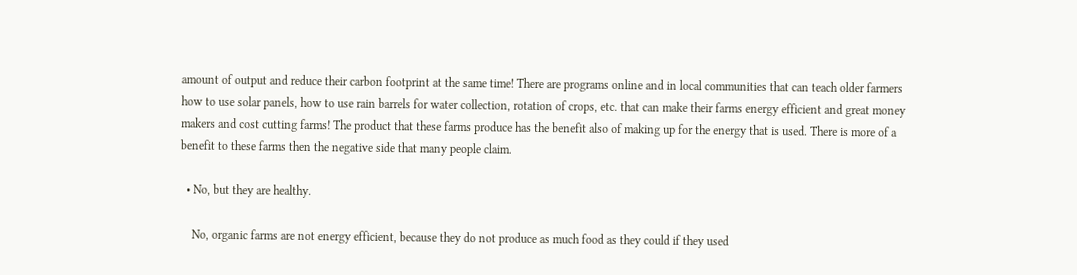amount of output and reduce their carbon footprint at the same time! There are programs online and in local communities that can teach older farmers how to use solar panels, how to use rain barrels for water collection, rotation of crops, etc. that can make their farms energy efficient and great money makers and cost cutting farms! The product that these farms produce has the benefit also of making up for the energy that is used. There is more of a benefit to these farms then the negative side that many people claim.

  • No, but they are healthy.

    No, organic farms are not energy efficient, because they do not produce as much food as they could if they used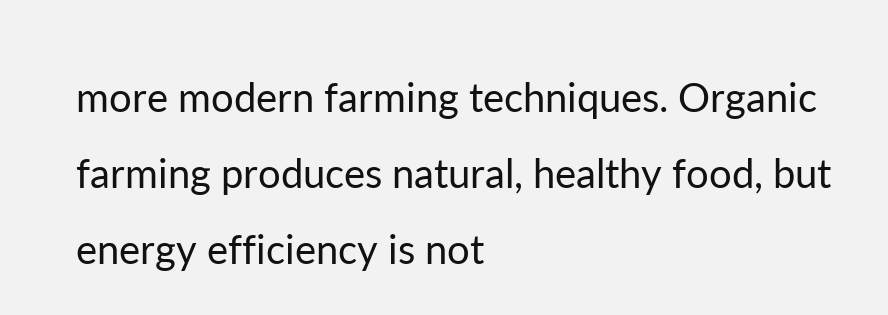more modern farming techniques. Organic farming produces natural, healthy food, but energy efficiency is not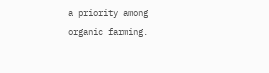a priority among organic farming.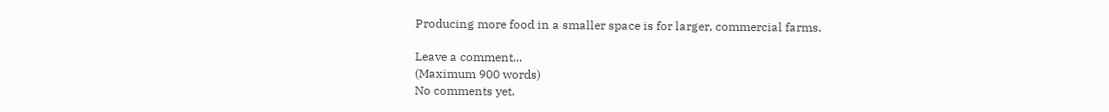Producing more food in a smaller space is for larger, commercial farms.

Leave a comment...
(Maximum 900 words)
No comments yet.